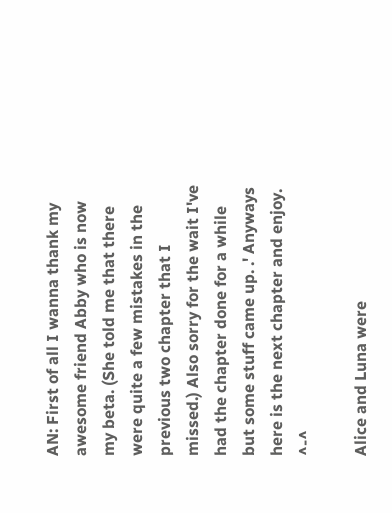AN: First of all I wanna thank my awesome friend Abby who is now my beta. (She told me that there were quite a few mistakes in the previous two chapter that I missed.) Also sorry for the wait I've had the chapter done for a while but some stuff came up. .' Anyways here is the next chapter and enjoy. ^-^

Alice and Luna were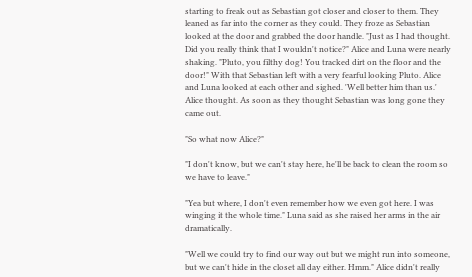starting to freak out as Sebastian got closer and closer to them. They leaned as far into the corner as they could. They froze as Sebastian looked at the door and grabbed the door handle. "Just as I had thought. Did you really think that I wouldn't notice?" Alice and Luna were nearly shaking. "Pluto, you filthy dog! You tracked dirt on the floor and the door!" With that Sebastian left with a very fearful looking Pluto. Alice and Luna looked at each other and sighed. 'Well better him than us.' Alice thought. As soon as they thought Sebastian was long gone they came out.

"So what now Alice?"

"I don't know, but we can't stay here, he'll be back to clean the room so we have to leave."

"Yea but where, I don't even remember how we even got here. I was winging it the whole time." Luna said as she raised her arms in the air dramatically.

"Well we could try to find our way out but we might run into someone, but we can't hide in the closet all day either. Hmm." Alice didn't really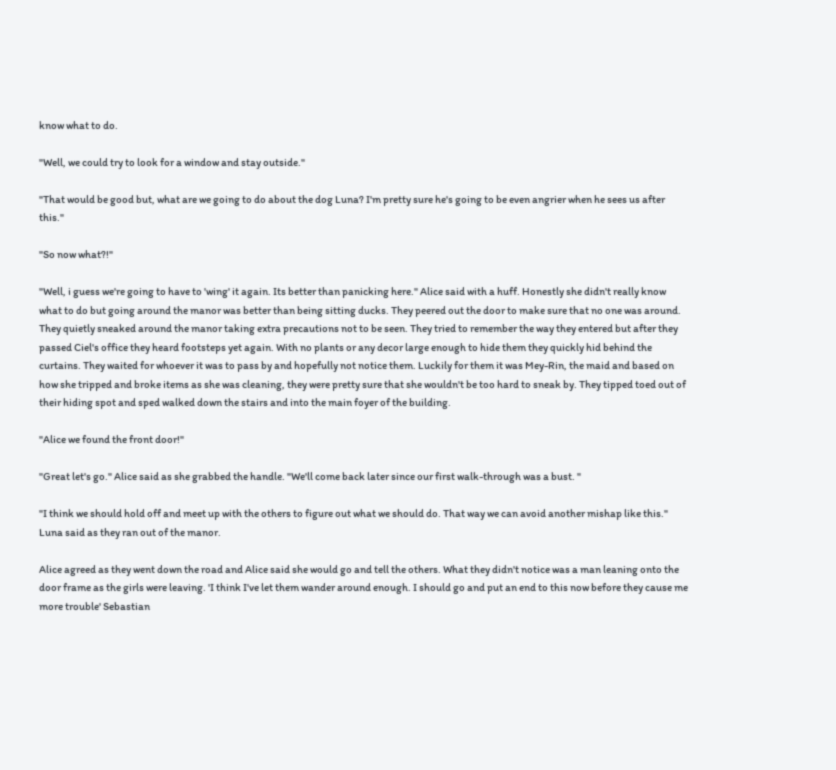know what to do.

"Well, we could try to look for a window and stay outside."

"That would be good but, what are we going to do about the dog Luna? I'm pretty sure he's going to be even angrier when he sees us after this."

"So now what?!"

"Well, i guess we're going to have to 'wing' it again. Its better than panicking here." Alice said with a huff. Honestly she didn't really know what to do but going around the manor was better than being sitting ducks. They peered out the door to make sure that no one was around. They quietly sneaked around the manor taking extra precautions not to be seen. They tried to remember the way they entered but after they passed Ciel's office they heard footsteps yet again. With no plants or any decor large enough to hide them they quickly hid behind the curtains. They waited for whoever it was to pass by and hopefully not notice them. Luckily for them it was Mey-Rin, the maid and based on how she tripped and broke items as she was cleaning, they were pretty sure that she wouldn't be too hard to sneak by. They tipped toed out of their hiding spot and sped walked down the stairs and into the main foyer of the building.

"Alice we found the front door!"

"Great let's go." Alice said as she grabbed the handle. "We'll come back later since our first walk-through was a bust. "

"I think we should hold off and meet up with the others to figure out what we should do. That way we can avoid another mishap like this." Luna said as they ran out of the manor.

Alice agreed as they went down the road and Alice said she would go and tell the others. What they didn't notice was a man leaning onto the door frame as the girls were leaving. 'I think I've let them wander around enough. I should go and put an end to this now before they cause me more trouble' Sebastian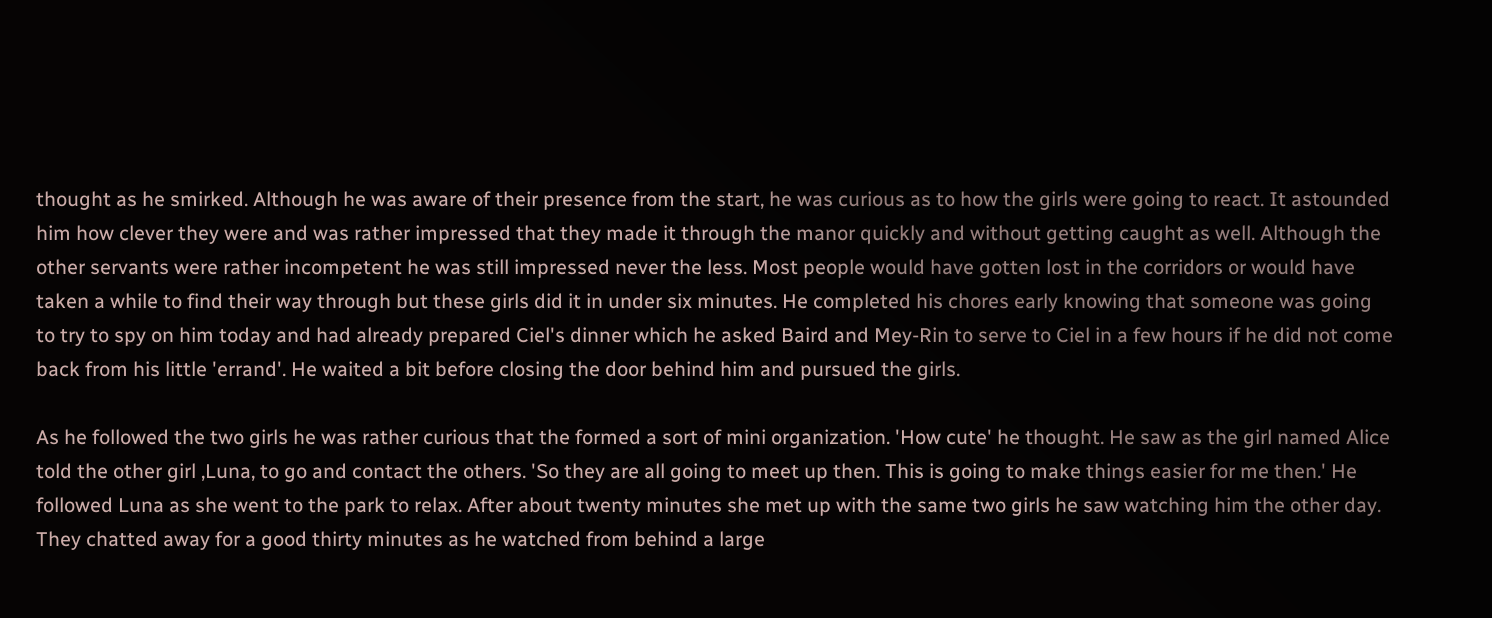thought as he smirked. Although he was aware of their presence from the start, he was curious as to how the girls were going to react. It astounded him how clever they were and was rather impressed that they made it through the manor quickly and without getting caught as well. Although the other servants were rather incompetent he was still impressed never the less. Most people would have gotten lost in the corridors or would have taken a while to find their way through but these girls did it in under six minutes. He completed his chores early knowing that someone was going to try to spy on him today and had already prepared Ciel's dinner which he asked Baird and Mey-Rin to serve to Ciel in a few hours if he did not come back from his little 'errand'. He waited a bit before closing the door behind him and pursued the girls.

As he followed the two girls he was rather curious that the formed a sort of mini organization. 'How cute' he thought. He saw as the girl named Alice told the other girl ,Luna, to go and contact the others. 'So they are all going to meet up then. This is going to make things easier for me then.' He followed Luna as she went to the park to relax. After about twenty minutes she met up with the same two girls he saw watching him the other day. They chatted away for a good thirty minutes as he watched from behind a large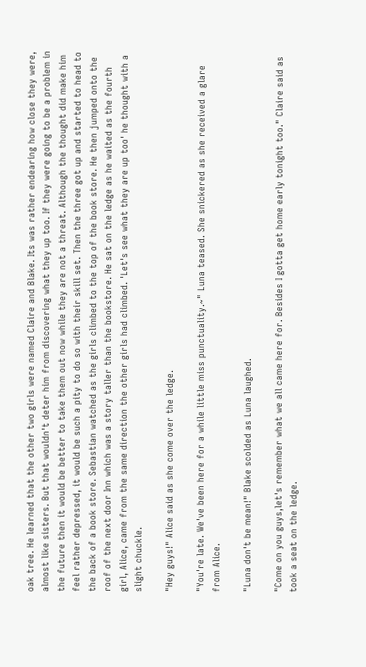oak tree. He learned that the other two girls were named Claire and Blake. Its was rather endearing how close they were, almost like sisters. But that wouldn't deter him from discovering what they up too. If they were going to be a problem in the future then it would be better to take them out now while they are not a threat. Although the thought did make him feel rather depressed, it would be such a pity to do so with their skill set. Then the three got up and started to head to the back of a book store. Sebastian watched as the girls climbed to the top of the book store. He then jumped onto the roof of the next door Inn which was a story taller than the bookstore. He sat on the ledge as he waited as the fourth girl, Alice, came from the same direction the other girls had climbed. 'Let's see what they are up too' he thought with a slight chuckle.

"Hey guys!" Alice said as she come over the ledge.

"You're late. We've been here for a while little miss punctuality.~" Luna teased. She snickered as she received a glare from Alice.

"Luna don't be mean!" Blake scolded as Luna laughed.

"Come on you guys,let's remember what we all came here for. Besides I gotta get home early tonight too." Claire said as took a seat on the ledge.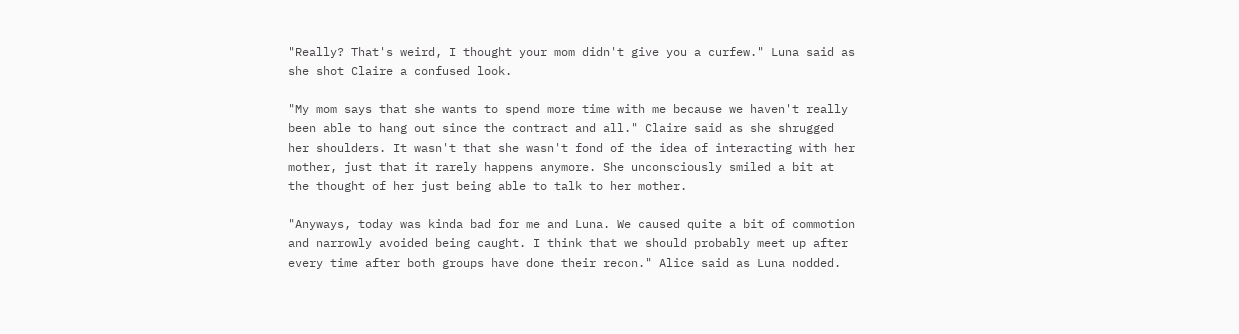"Really? That's weird, I thought your mom didn't give you a curfew." Luna said as she shot Claire a confused look.

"My mom says that she wants to spend more time with me because we haven't really been able to hang out since the contract and all." Claire said as she shrugged her shoulders. It wasn't that she wasn't fond of the idea of interacting with her mother, just that it rarely happens anymore. She unconsciously smiled a bit at the thought of her just being able to talk to her mother.

"Anyways, today was kinda bad for me and Luna. We caused quite a bit of commotion and narrowly avoided being caught. I think that we should probably meet up after every time after both groups have done their recon." Alice said as Luna nodded.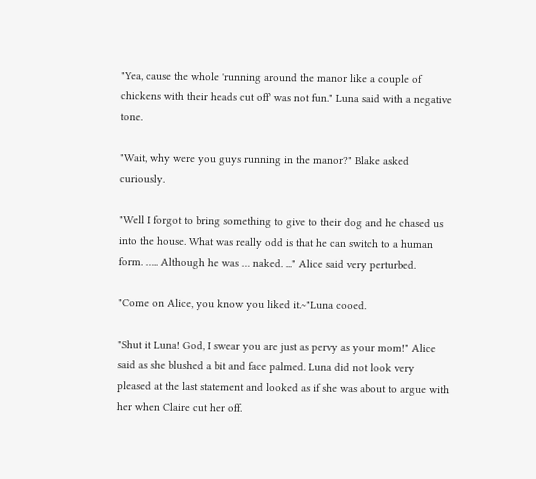"Yea, cause the whole 'running around the manor like a couple of chickens with their heads cut off' was not fun." Luna said with a negative tone.

"Wait, why were you guys running in the manor?" Blake asked curiously.

"Well I forgot to bring something to give to their dog and he chased us into the house. What was really odd is that he can switch to a human form. ….. Although he was … naked. ..." Alice said very perturbed.

"Come on Alice, you know you liked it.~"Luna cooed.

"Shut it Luna! God, I swear you are just as pervy as your mom!" Alice said as she blushed a bit and face palmed. Luna did not look very pleased at the last statement and looked as if she was about to argue with her when Claire cut her off.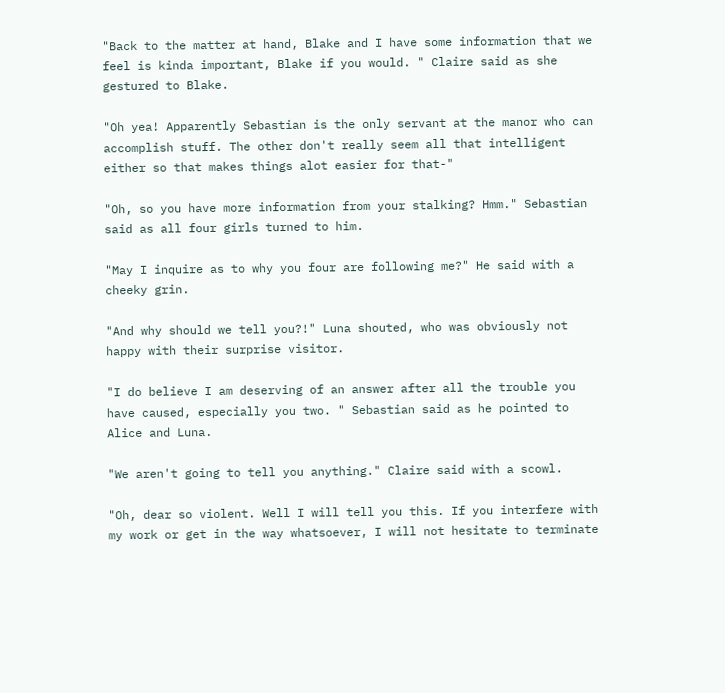"Back to the matter at hand, Blake and I have some information that we feel is kinda important, Blake if you would. " Claire said as she gestured to Blake.

"Oh yea! Apparently Sebastian is the only servant at the manor who can accomplish stuff. The other don't really seem all that intelligent either so that makes things alot easier for that-"

"Oh, so you have more information from your stalking? Hmm." Sebastian said as all four girls turned to him.

"May I inquire as to why you four are following me?" He said with a cheeky grin.

"And why should we tell you?!" Luna shouted, who was obviously not happy with their surprise visitor.

"I do believe I am deserving of an answer after all the trouble you have caused, especially you two. " Sebastian said as he pointed to Alice and Luna.

"We aren't going to tell you anything." Claire said with a scowl.

"Oh, dear so violent. Well I will tell you this. If you interfere with my work or get in the way whatsoever, I will not hesitate to terminate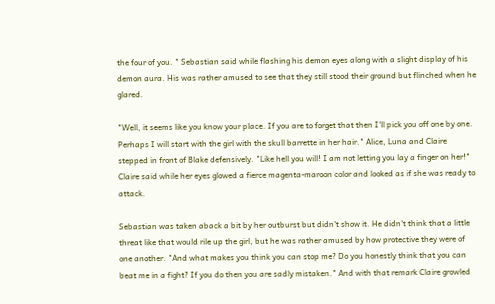the four of you. " Sebastian said while flashing his demon eyes along with a slight display of his demon aura. His was rather amused to see that they still stood their ground but flinched when he glared.

"Well, it seems like you know your place. If you are to forget that then I'll pick you off one by one. Perhaps I will start with the girl with the skull barrette in her hair." Alice, Luna and Claire stepped in front of Blake defensively. "Like hell you will! I am not letting you lay a finger on her!" Claire said while her eyes glowed a fierce magenta-maroon color and looked as if she was ready to attack.

Sebastian was taken aback a bit by her outburst but didn't show it. He didn't think that a little threat like that would rile up the girl, but he was rather amused by how protective they were of one another. "And what makes you think you can stop me? Do you honestly think that you can beat me in a fight? If you do then you are sadly mistaken." And with that remark Claire growled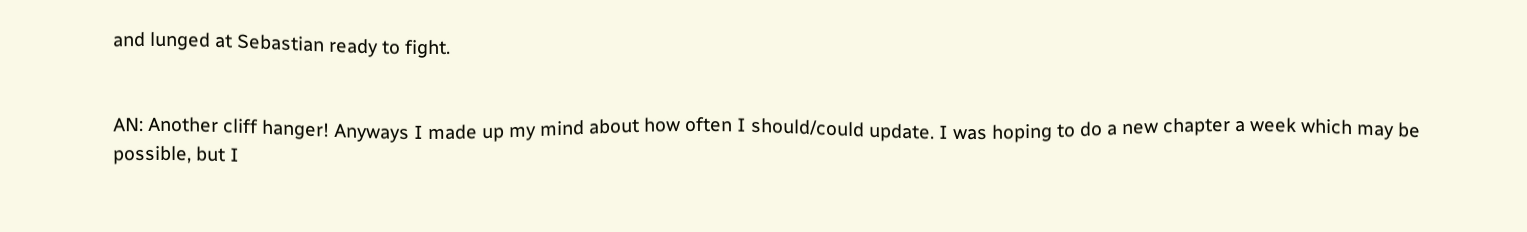and lunged at Sebastian ready to fight.


AN: Another cliff hanger! Anyways I made up my mind about how often I should/could update. I was hoping to do a new chapter a week which may be possible, but I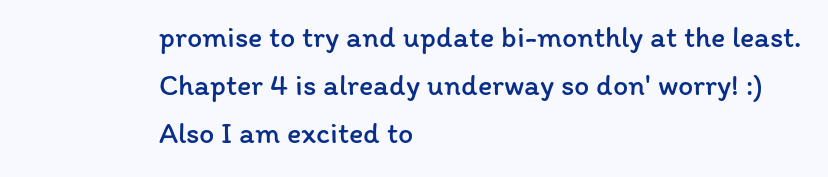promise to try and update bi-monthly at the least. Chapter 4 is already underway so don' worry! :) Also I am excited to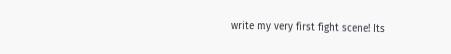write my very first fight scene! Its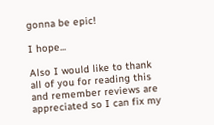gonna be epic!

I hope...

Also I would like to thank all of you for reading this and remember reviews are appreciated so I can fix my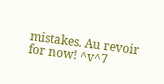mistakes. Au revoir for now! ^v^7